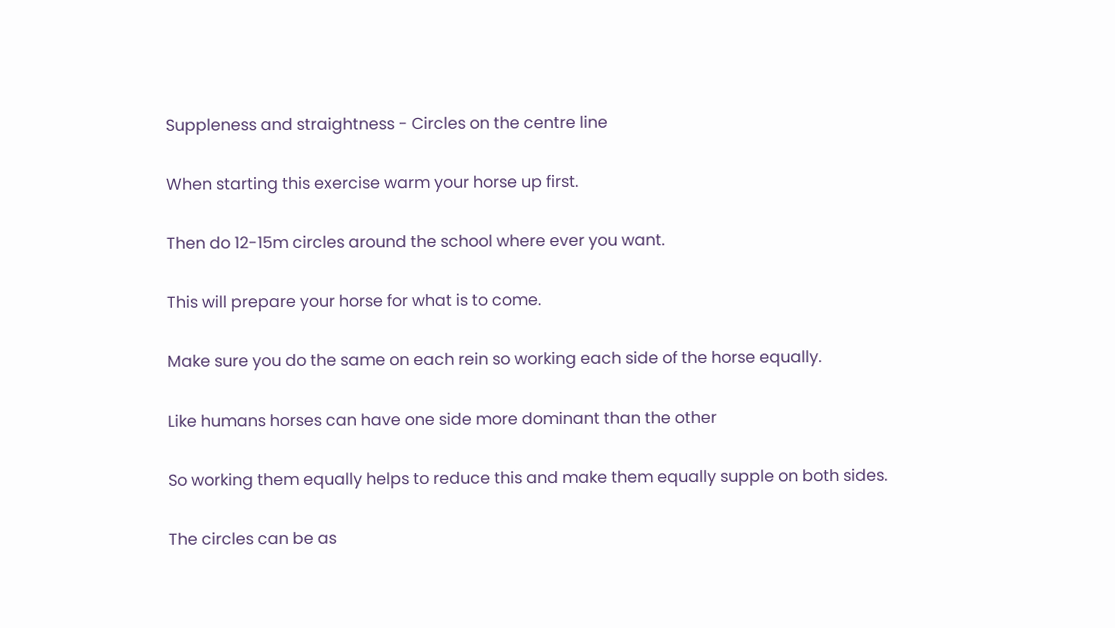Suppleness and straightness - Circles on the centre line

When starting this exercise warm your horse up first.

Then do 12-15m circles around the school where ever you want.

This will prepare your horse for what is to come.

Make sure you do the same on each rein so working each side of the horse equally.

Like humans horses can have one side more dominant than the other

So working them equally helps to reduce this and make them equally supple on both sides.

The circles can be as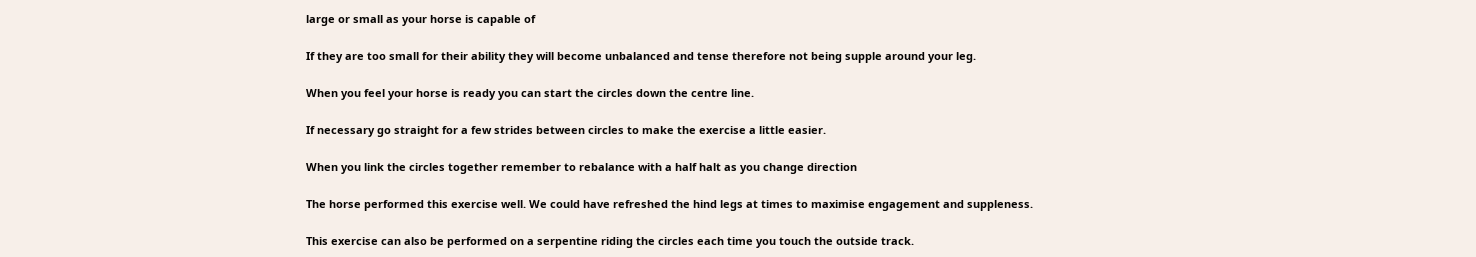large or small as your horse is capable of

If they are too small for their ability they will become unbalanced and tense therefore not being supple around your leg.

When you feel your horse is ready you can start the circles down the centre line.

If necessary go straight for a few strides between circles to make the exercise a little easier.

When you link the circles together remember to rebalance with a half halt as you change direction

The horse performed this exercise well. We could have refreshed the hind legs at times to maximise engagement and suppleness.

This exercise can also be performed on a serpentine riding the circles each time you touch the outside track.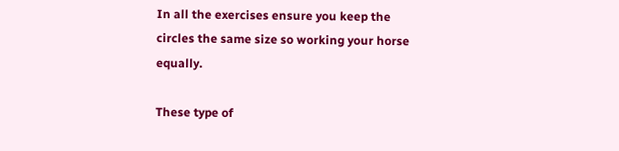In all the exercises ensure you keep the circles the same size so working your horse equally.

These type of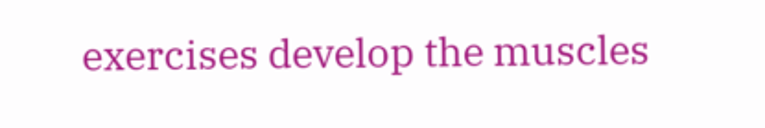exercises develop the muscles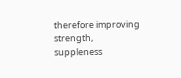therefore improving strength, suppleness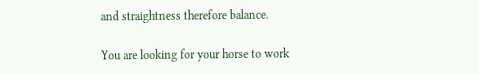and straightness therefore balance.

You are looking for your horse to work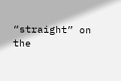“straight” on the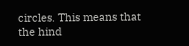circles. This means that the hind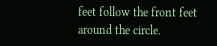feet follow the front feet around the circle.